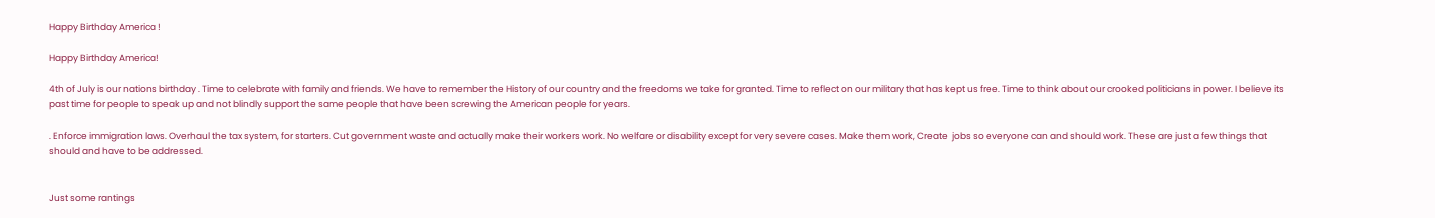Happy Birthday America !

Happy Birthday America!

4th of July is our nations birthday . Time to celebrate with family and friends. We have to remember the History of our country and the freedoms we take for granted. Time to reflect on our military that has kept us free. Time to think about our crooked politicians in power. I believe its past time for people to speak up and not blindly support the same people that have been screwing the American people for years.

. Enforce immigration laws. Overhaul the tax system, for starters. Cut government waste and actually make their workers work. No welfare or disability except for very severe cases. Make them work, Create  jobs so everyone can and should work. These are just a few things that should and have to be addressed.


Just some rantings